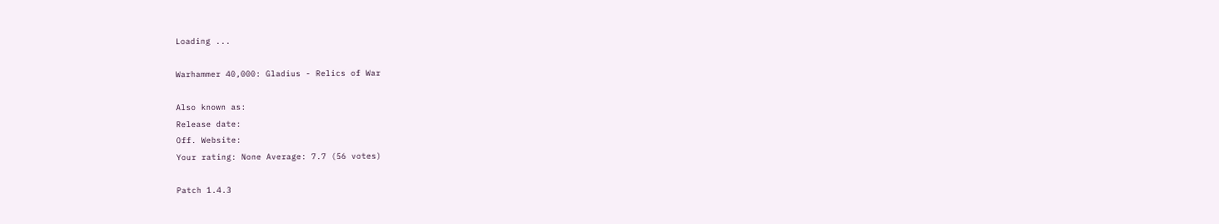Loading ...

Warhammer 40,000: Gladius - Relics of War

Also known as:
Release date:
Off. Website:
Your rating: None Average: 7.7 (56 votes)

Patch 1.4.3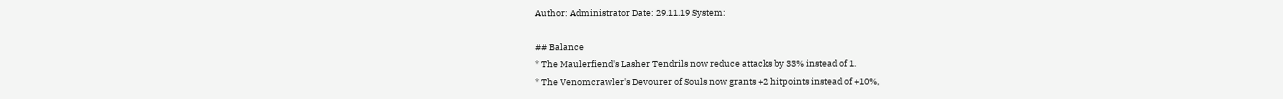Author: Administrator Date: 29.11.19 System:

## Balance
* The Maulerfiend's Lasher Tendrils now reduce attacks by 33% instead of 1.
* The Venomcrawler's Devourer of Souls now grants +2 hitpoints instead of +10%,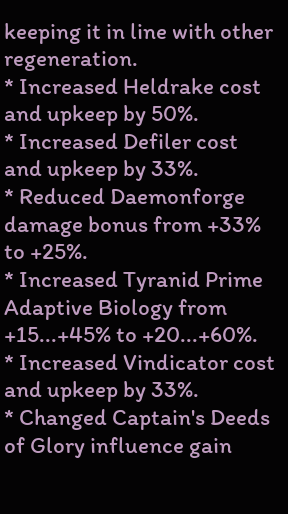keeping it in line with other regeneration.
* Increased Heldrake cost and upkeep by 50%.
* Increased Defiler cost and upkeep by 33%.
* Reduced Daemonforge damage bonus from +33% to +25%.
* Increased Tyranid Prime Adaptive Biology from +15...+45% to +20...+60%.
* Increased Vindicator cost and upkeep by 33%.
* Changed Captain's Deeds of Glory influence gain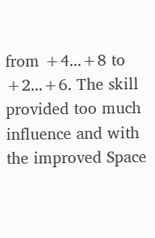from +4...+8 to +2...+6. The skill provided too much influence and with the improved Space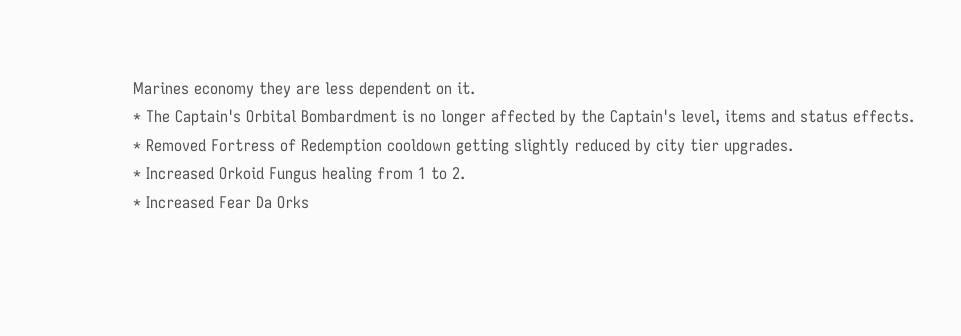Marines economy they are less dependent on it.
* The Captain's Orbital Bombardment is no longer affected by the Captain's level, items and status effects.
* Removed Fortress of Redemption cooldown getting slightly reduced by city tier upgrades.
* Increased Orkoid Fungus healing from 1 to 2.
* Increased Fear Da Orks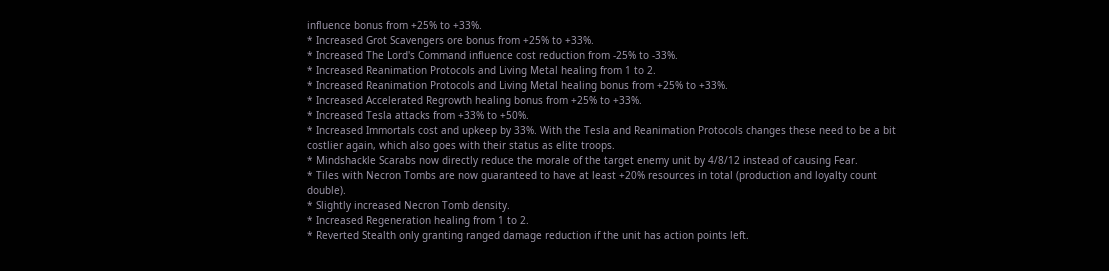influence bonus from +25% to +33%.
* Increased Grot Scavengers ore bonus from +25% to +33%.
* Increased The Lord's Command influence cost reduction from -25% to -33%.
* Increased Reanimation Protocols and Living Metal healing from 1 to 2.
* Increased Reanimation Protocols and Living Metal healing bonus from +25% to +33%.
* Increased Accelerated Regrowth healing bonus from +25% to +33%.
* Increased Tesla attacks from +33% to +50%.
* Increased Immortals cost and upkeep by 33%. With the Tesla and Reanimation Protocols changes these need to be a bit costlier again, which also goes with their status as elite troops.
* Mindshackle Scarabs now directly reduce the morale of the target enemy unit by 4/8/12 instead of causing Fear.
* Tiles with Necron Tombs are now guaranteed to have at least +20% resources in total (production and loyalty count double).
* Slightly increased Necron Tomb density.
* Increased Regeneration healing from 1 to 2.
* Reverted Stealth only granting ranged damage reduction if the unit has action points left.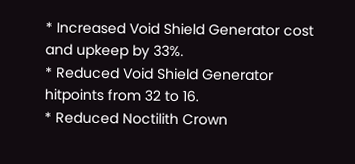* Increased Void Shield Generator cost and upkeep by 33%.
* Reduced Void Shield Generator hitpoints from 32 to 16.
* Reduced Noctilith Crown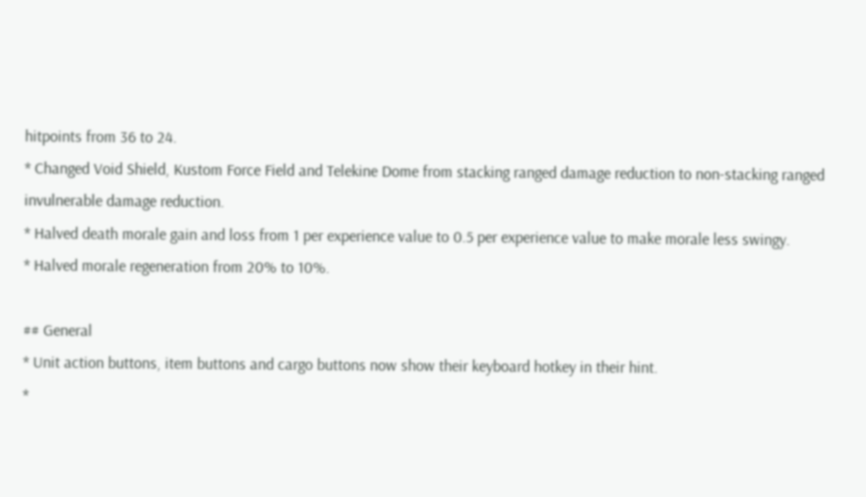hitpoints from 36 to 24.
* Changed Void Shield, Kustom Force Field and Telekine Dome from stacking ranged damage reduction to non-stacking ranged invulnerable damage reduction.
* Halved death morale gain and loss from 1 per experience value to 0.5 per experience value to make morale less swingy.
* Halved morale regeneration from 20% to 10%.

## General
* Unit action buttons, item buttons and cargo buttons now show their keyboard hotkey in their hint.
*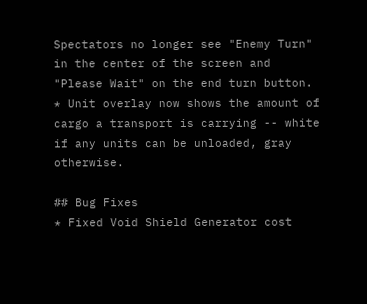Spectators no longer see "Enemy Turn" in the center of the screen and "Please Wait" on the end turn button.
* Unit overlay now shows the amount of cargo a transport is carrying -- white if any units can be unloaded, gray otherwise.

## Bug Fixes
* Fixed Void Shield Generator cost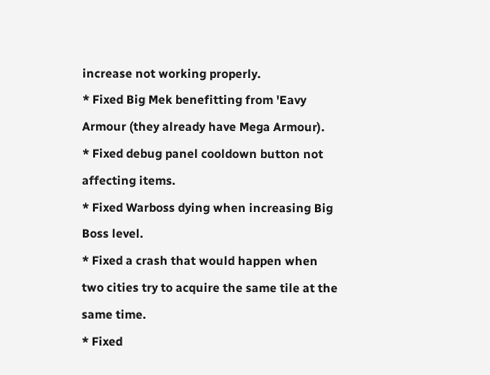increase not working properly.
* Fixed Big Mek benefitting from 'Eavy Armour (they already have Mega Armour).
* Fixed debug panel cooldown button not affecting items.
* Fixed Warboss dying when increasing Big Boss level.
* Fixed a crash that would happen when two cities try to acquire the same tile at the same time.
* Fixed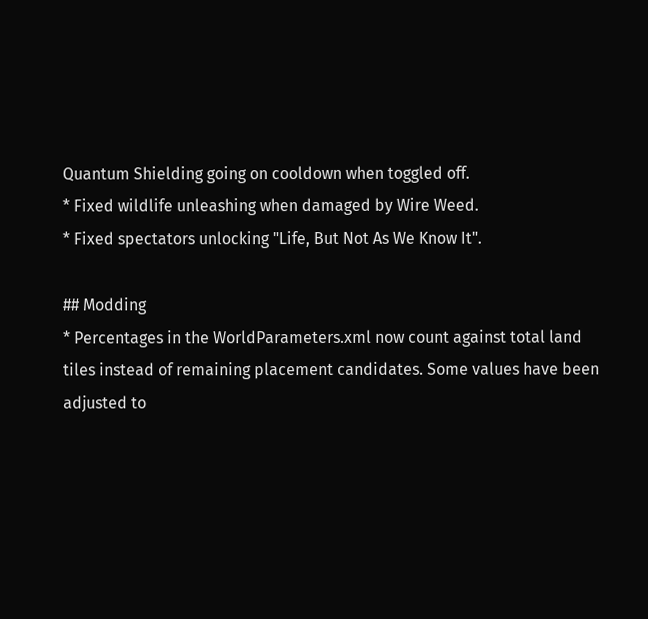Quantum Shielding going on cooldown when toggled off.
* Fixed wildlife unleashing when damaged by Wire Weed.
* Fixed spectators unlocking "Life, But Not As We Know It".

## Modding
* Percentages in the WorldParameters.xml now count against total land tiles instead of remaining placement candidates. Some values have been adjusted to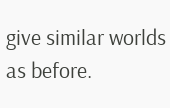give similar worlds as before.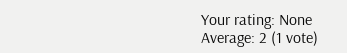Your rating: None Average: 2 (1 vote)